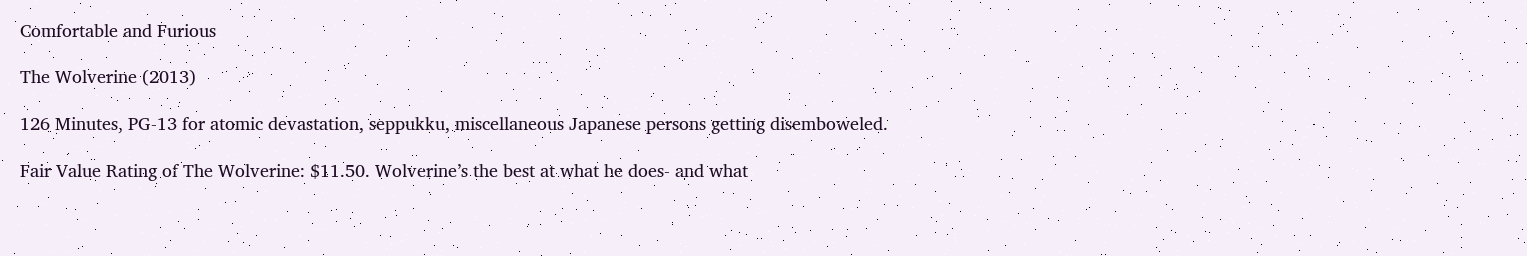Comfortable and Furious

The Wolverine (2013)

126 Minutes, PG-13 for atomic devastation, seppukku, miscellaneous Japanese persons getting disemboweled.

Fair Value Rating of The Wolverine: $11.50. Wolverine’s the best at what he does- and what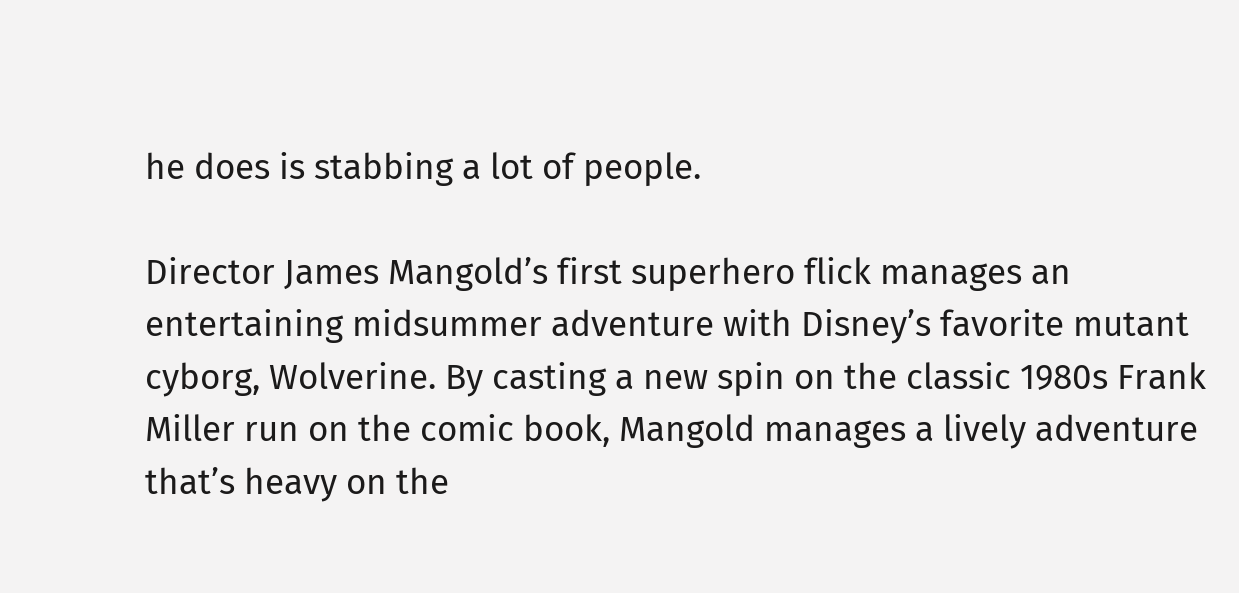he does is stabbing a lot of people.

Director James Mangold’s first superhero flick manages an entertaining midsummer adventure with Disney’s favorite mutant cyborg, Wolverine. By casting a new spin on the classic 1980s Frank Miller run on the comic book, Mangold manages a lively adventure that’s heavy on the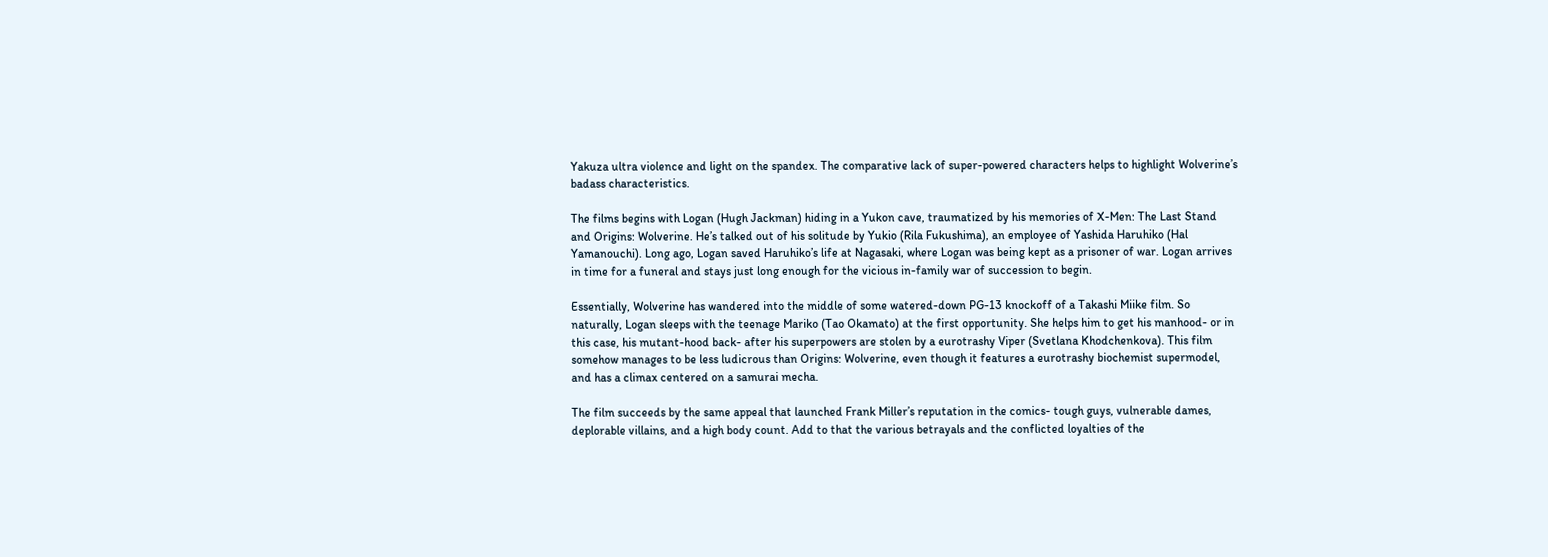Yakuza ultra violence and light on the spandex. The comparative lack of super-powered characters helps to highlight Wolverine’s badass characteristics.

The films begins with Logan (Hugh Jackman) hiding in a Yukon cave, traumatized by his memories of X-Men: The Last Stand and Origins: Wolverine. He’s talked out of his solitude by Yukio (Rila Fukushima), an employee of Yashida Haruhiko (Hal Yamanouchi). Long ago, Logan saved Haruhiko’s life at Nagasaki, where Logan was being kept as a prisoner of war. Logan arrives in time for a funeral and stays just long enough for the vicious in-family war of succession to begin.

Essentially, Wolverine has wandered into the middle of some watered-down PG-13 knockoff of a Takashi Miike film. So naturally, Logan sleeps with the teenage Mariko (Tao Okamato) at the first opportunity. She helps him to get his manhood- or in this case, his mutant-hood back- after his superpowers are stolen by a eurotrashy Viper (Svetlana Khodchenkova). This film somehow manages to be less ludicrous than Origins: Wolverine, even though it features a eurotrashy biochemist supermodel, and has a climax centered on a samurai mecha.

The film succeeds by the same appeal that launched Frank Miller’s reputation in the comics- tough guys, vulnerable dames, deplorable villains, and a high body count. Add to that the various betrayals and the conflicted loyalties of the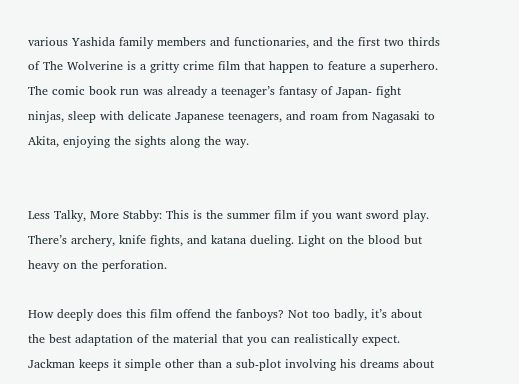various Yashida family members and functionaries, and the first two thirds of The Wolverine is a gritty crime film that happen to feature a superhero. The comic book run was already a teenager’s fantasy of Japan- fight ninjas, sleep with delicate Japanese teenagers, and roam from Nagasaki to Akita, enjoying the sights along the way.


Less Talky, More Stabby: This is the summer film if you want sword play. There’s archery, knife fights, and katana dueling. Light on the blood but heavy on the perforation.

How deeply does this film offend the fanboys? Not too badly, it’s about the best adaptation of the material that you can realistically expect. Jackman keeps it simple other than a sub-plot involving his dreams about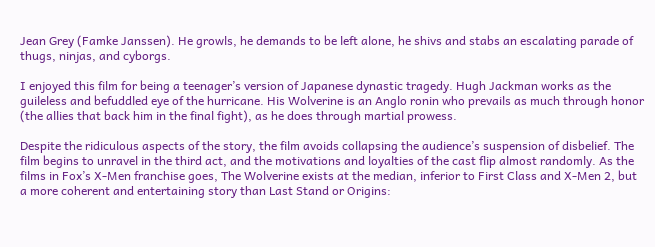Jean Grey (Famke Janssen). He growls, he demands to be left alone, he shivs and stabs an escalating parade of thugs, ninjas, and cyborgs.

I enjoyed this film for being a teenager’s version of Japanese dynastic tragedy. Hugh Jackman works as the guileless and befuddled eye of the hurricane. His Wolverine is an Anglo ronin who prevails as much through honor (the allies that back him in the final fight), as he does through martial prowess.

Despite the ridiculous aspects of the story, the film avoids collapsing the audience’s suspension of disbelief. The film begins to unravel in the third act, and the motivations and loyalties of the cast flip almost randomly. As the films in Fox’s X-Men franchise goes, The Wolverine exists at the median, inferior to First Class and X-Men 2, but a more coherent and entertaining story than Last Stand or Origins: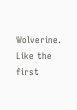Wolverine. Like the first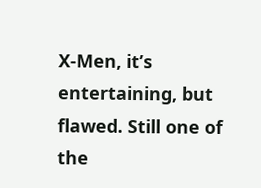X-Men, it’s entertaining, but flawed. Still one of the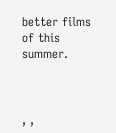better films of this summer.



, ,